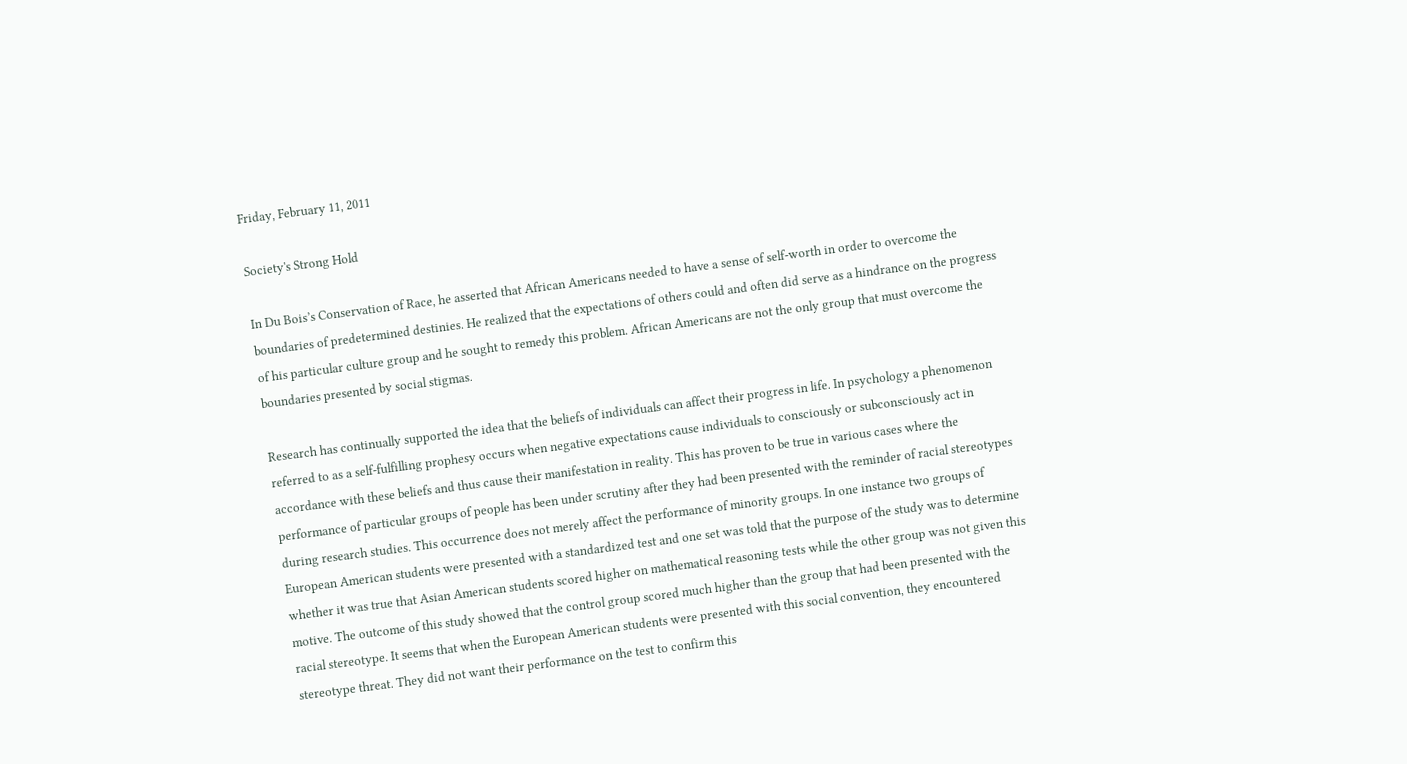Friday, February 11, 2011

Society's Strong Hold

In Du Bois’s Conservation of Race, he asserted that African Americans needed to have a sense of self-worth in order to overcome the boundaries of predetermined destinies. He realized that the expectations of others could and often did serve as a hindrance on the progress of his particular culture group and he sought to remedy this problem. African Americans are not the only group that must overcome the boundaries presented by social stigmas.

Research has continually supported the idea that the beliefs of individuals can affect their progress in life. In psychology a phenomenon referred to as a self-fulfilling prophesy occurs when negative expectations cause individuals to consciously or subconsciously act in accordance with these beliefs and thus cause their manifestation in reality. This has proven to be true in various cases where the performance of particular groups of people has been under scrutiny after they had been presented with the reminder of racial stereotypes during research studies. This occurrence does not merely affect the performance of minority groups. In one instance two groups of European American students were presented with a standardized test and one set was told that the purpose of the study was to determine whether it was true that Asian American students scored higher on mathematical reasoning tests while the other group was not given this motive. The outcome of this study showed that the control group scored much higher than the group that had been presented with the racial stereotype. It seems that when the European American students were presented with this social convention, they encountered stereotype threat. They did not want their performance on the test to confirm this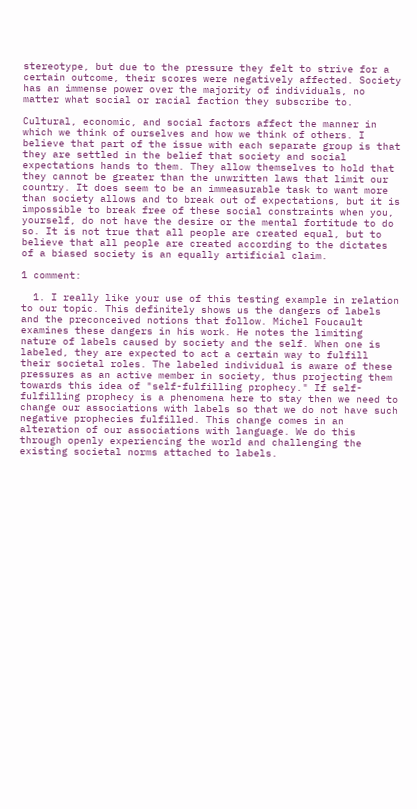stereotype, but due to the pressure they felt to strive for a certain outcome, their scores were negatively affected. Society has an immense power over the majority of individuals, no matter what social or racial faction they subscribe to.

Cultural, economic, and social factors affect the manner in which we think of ourselves and how we think of others. I believe that part of the issue with each separate group is that they are settled in the belief that society and social expectations hands to them. They allow themselves to hold that they cannot be greater than the unwritten laws that limit our country. It does seem to be an immeasurable task to want more than society allows and to break out of expectations, but it is impossible to break free of these social constraints when you, yourself, do not have the desire or the mental fortitude to do so. It is not true that all people are created equal, but to believe that all people are created according to the dictates of a biased society is an equally artificial claim.

1 comment:

  1. I really like your use of this testing example in relation to our topic. This definitely shows us the dangers of labels and the preconceived notions that follow. Michel Foucault examines these dangers in his work. He notes the limiting nature of labels caused by society and the self. When one is labeled, they are expected to act a certain way to fulfill their societal roles. The labeled individual is aware of these pressures as an active member in society, thus projecting them towards this idea of "self-fulfilling prophecy." If self-fulfilling prophecy is a phenomena here to stay then we need to change our associations with labels so that we do not have such negative prophecies fulfilled. This change comes in an alteration of our associations with language. We do this through openly experiencing the world and challenging the existing societal norms attached to labels.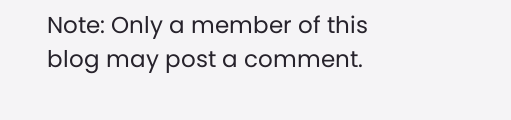Note: Only a member of this blog may post a comment.